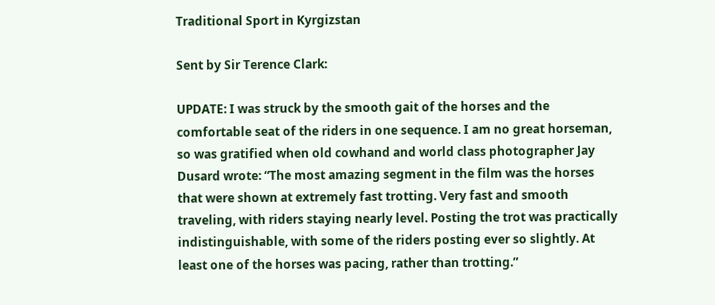Traditional Sport in Kyrgizstan

Sent by Sir Terence Clark:

UPDATE: I was struck by the smooth gait of the horses and the comfortable seat of the riders in one sequence. I am no great horseman, so was gratified when old cowhand and world class photographer Jay Dusard wrote: “The most amazing segment in the film was the horses that were shown at extremely fast trotting. Very fast and smooth traveling, with riders staying nearly level. Posting the trot was practically indistinguishable, with some of the riders posting ever so slightly. At least one of the horses was pacing, rather than trotting.”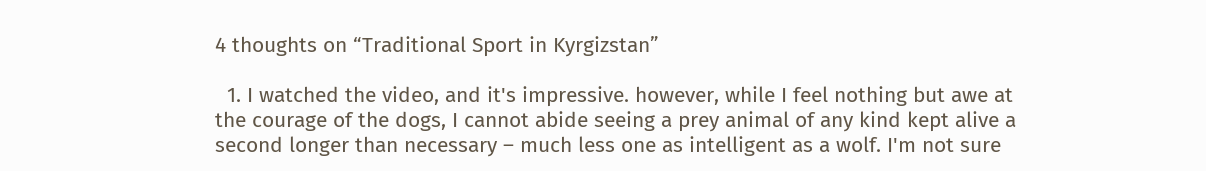4 thoughts on “Traditional Sport in Kyrgizstan”

  1. I watched the video, and it's impressive. however, while I feel nothing but awe at the courage of the dogs, I cannot abide seeing a prey animal of any kind kept alive a second longer than necessary – much less one as intelligent as a wolf. I'm not sure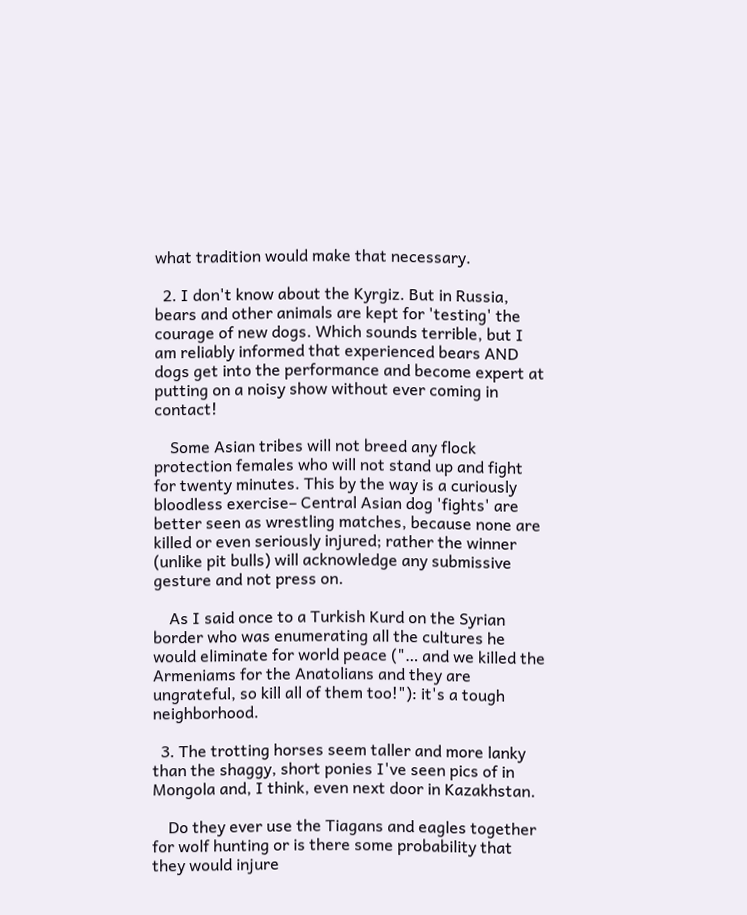what tradition would make that necessary.

  2. I don't know about the Kyrgiz. But in Russia, bears and other animals are kept for 'testing' the courage of new dogs. Which sounds terrible, but I am reliably informed that experienced bears AND dogs get into the performance and become expert at putting on a noisy show without ever coming in contact!

    Some Asian tribes will not breed any flock protection females who will not stand up and fight for twenty minutes. This by the way is a curiously bloodless exercise– Central Asian dog 'fights' are better seen as wrestling matches, because none are killed or even seriously injured; rather the winner (unlike pit bulls) will acknowledge any submissive gesture and not press on.

    As I said once to a Turkish Kurd on the Syrian border who was enumerating all the cultures he would eliminate for world peace ("… and we killed the Armeniams for the Anatolians and they are ungrateful, so kill all of them too!"): it's a tough neighborhood.

  3. The trotting horses seem taller and more lanky than the shaggy, short ponies I've seen pics of in Mongola and, I think, even next door in Kazakhstan.

    Do they ever use the Tiagans and eagles together for wolf hunting or is there some probability that they would injure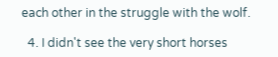each other in the struggle with the wolf.

  4. I didn't see the very short horses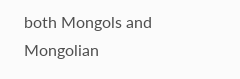both Mongols and Mongolian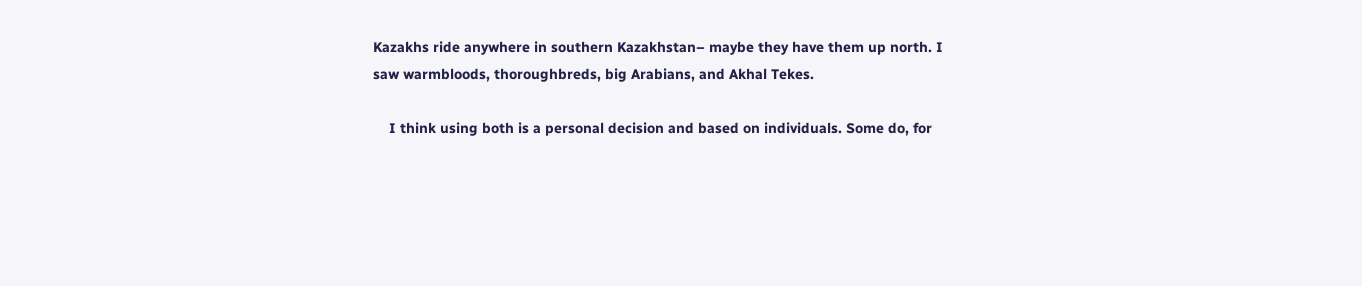Kazakhs ride anywhere in southern Kazakhstan– maybe they have them up north. I saw warmbloods, thoroughbreds, big Arabians, and Akhal Tekes.

    I think using both is a personal decision and based on individuals. Some do, for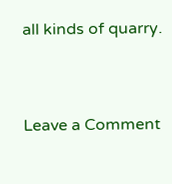all kinds of quarry.


Leave a Comment